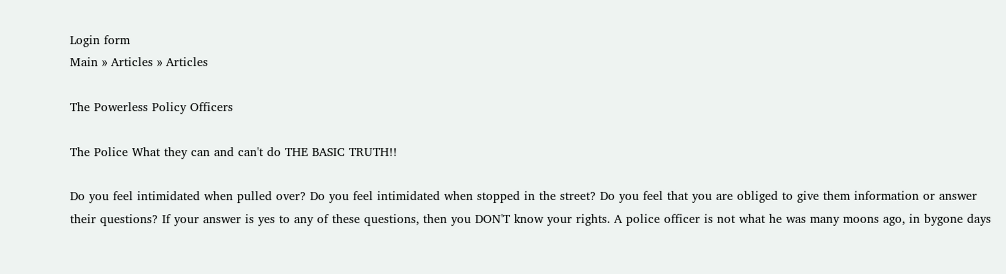Login form
Main » Articles » Articles

The Powerless Policy Officers

The Police What they can and can't do THE BASIC TRUTH!!

Do you feel intimidated when pulled over? Do you feel intimidated when stopped in the street? Do you feel that you are obliged to give them information or answer their questions? If your answer is yes to any of these questions, then you DON'T know your rights. A police officer is not what he was many moons ago, in bygone days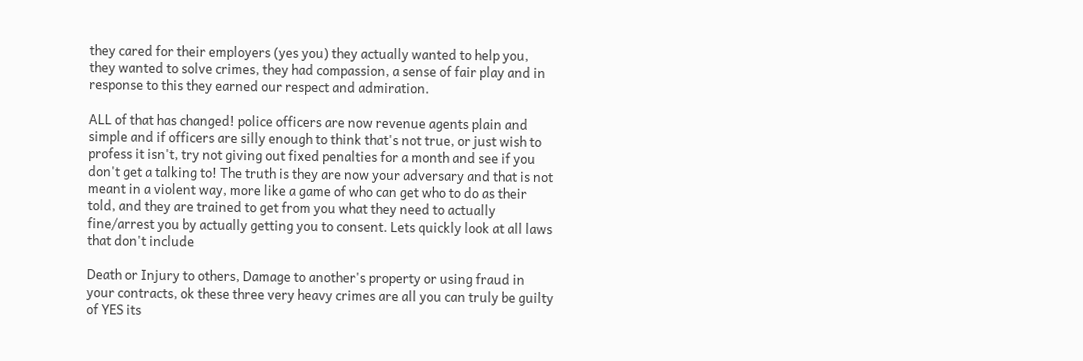they cared for their employers (yes you) they actually wanted to help you, they wanted to solve crimes, they had compassion, a sense of fair play and in response to this they earned our respect and admiration.

ALL of that has changed! police officers are now revenue agents plain and simple and if officers are silly enough to think that's not true, or just wish to profess it isn't, try not giving out fixed penalties for a month and see if you don't get a talking to! The truth is they are now your adversary and that is not meant in a violent way, more like a game of who can get who to do as their told, and they are trained to get from you what they need to actually fine/arrest you by actually getting you to consent. Lets quickly look at all laws that don't include

Death or Injury to others, Damage to another's property or using fraud in your contracts, ok these three very heavy crimes are all you can truly be guilty of YES its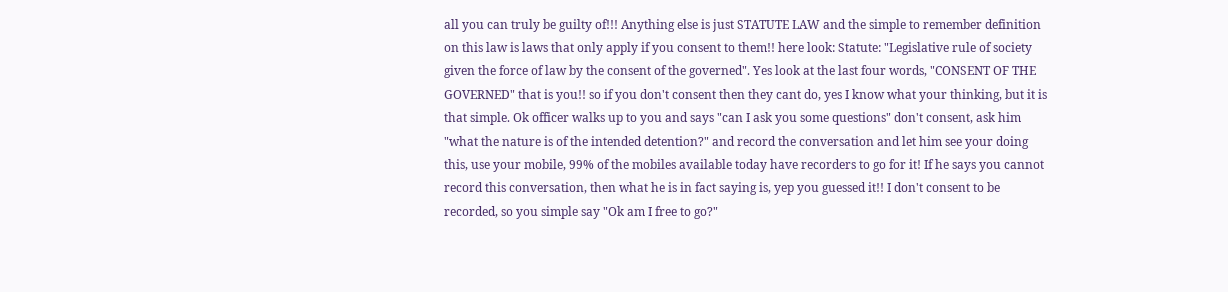all you can truly be guilty of!!! Anything else is just STATUTE LAW and the simple to remember definition on this law is laws that only apply if you consent to them!! here look: Statute: "Legislative rule of society given the force of law by the consent of the governed". Yes look at the last four words, "CONSENT OF THE GOVERNED" that is you!! so if you don't consent then they cant do, yes I know what your thinking, but it is that simple. Ok officer walks up to you and says "can I ask you some questions" don't consent, ask him "what the nature is of the intended detention?" and record the conversation and let him see your doing this, use your mobile, 99% of the mobiles available today have recorders to go for it! If he says you cannot record this conversation, then what he is in fact saying is, yep you guessed it!! I don't consent to be recorded, so you simple say "Ok am I free to go?"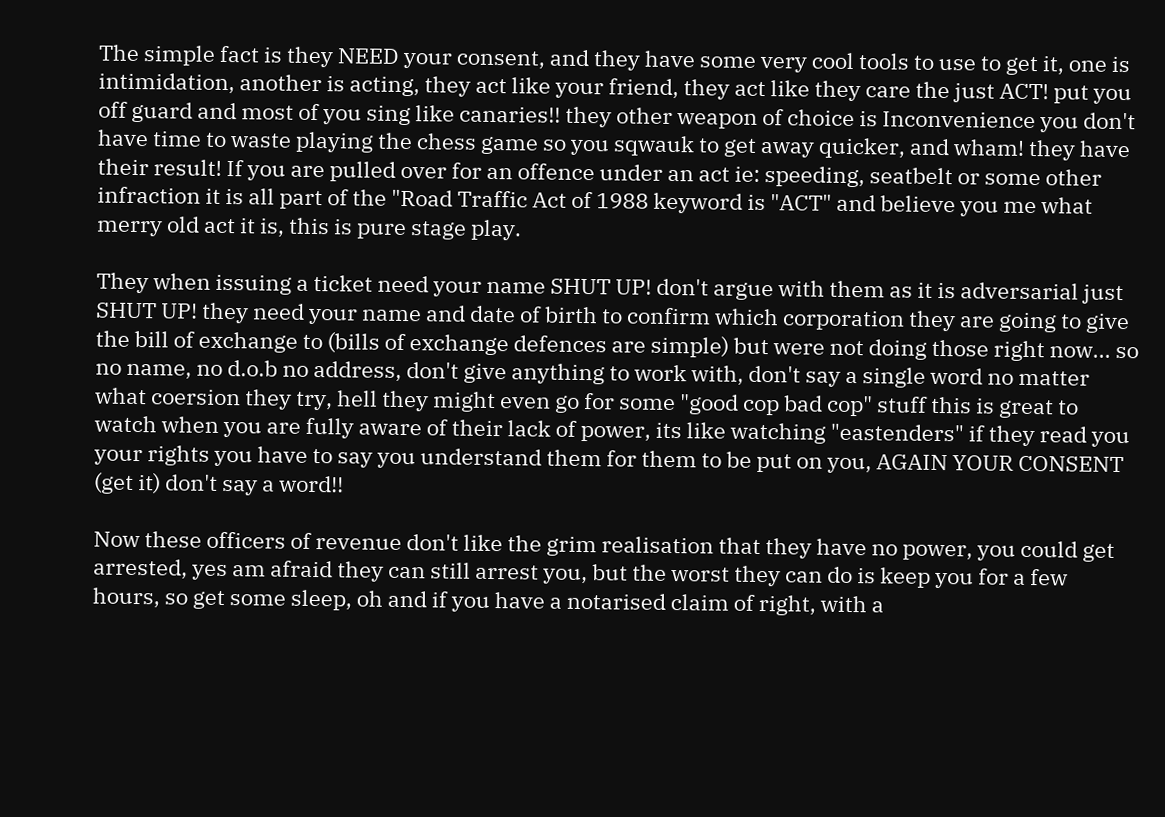The simple fact is they NEED your consent, and they have some very cool tools to use to get it, one is intimidation, another is acting, they act like your friend, they act like they care the just ACT! put you off guard and most of you sing like canaries!! they other weapon of choice is Inconvenience you don't have time to waste playing the chess game so you sqwauk to get away quicker, and wham! they have their result! If you are pulled over for an offence under an act ie: speeding, seatbelt or some other infraction it is all part of the "Road Traffic Act of 1988 keyword is "ACT" and believe you me what merry old act it is, this is pure stage play.

They when issuing a ticket need your name SHUT UP! don't argue with them as it is adversarial just SHUT UP! they need your name and date of birth to confirm which corporation they are going to give the bill of exchange to (bills of exchange defences are simple) but were not doing those right now... so no name, no d.o.b no address, don't give anything to work with, don't say a single word no matter what coersion they try, hell they might even go for some "good cop bad cop" stuff this is great to watch when you are fully aware of their lack of power, its like watching "eastenders" if they read you your rights you have to say you understand them for them to be put on you, AGAIN YOUR CONSENT (get it) don't say a word!!

Now these officers of revenue don't like the grim realisation that they have no power, you could get arrested, yes am afraid they can still arrest you, but the worst they can do is keep you for a few hours, so get some sleep, oh and if you have a notarised claim of right, with a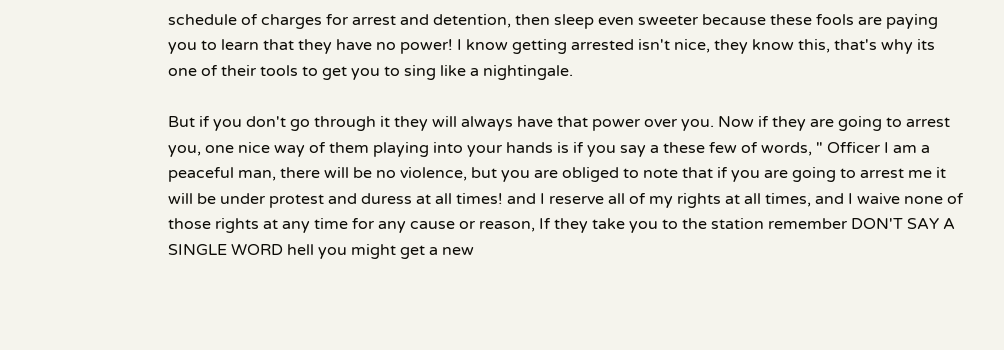schedule of charges for arrest and detention, then sleep even sweeter because these fools are paying you to learn that they have no power! I know getting arrested isn't nice, they know this, that's why its one of their tools to get you to sing like a nightingale.

But if you don't go through it they will always have that power over you. Now if they are going to arrest you, one nice way of them playing into your hands is if you say a these few of words, " Officer I am a peaceful man, there will be no violence, but you are obliged to note that if you are going to arrest me it will be under protest and duress at all times! and I reserve all of my rights at all times, and I waive none of those rights at any time for any cause or reason, If they take you to the station remember DON'T SAY A SINGLE WORD hell you might get a new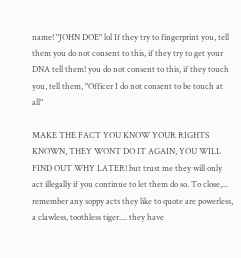name! "JOHN DOE" lol If they try to fingerprint you, tell them you do not consent to this, if they try to get your DNA tell them! you do not consent to this, if they touch you, tell them, "Officer I do not consent to be touch at all"

MAKE THE FACT YOU KNOW YOUR RIGHTS KNOWN, THEY WONT DO IT AGAIN, YOU WILL FIND OUT WHY LATER! but trust me they will only act illegally if you continue to let them do so. To close,... remember any soppy acts they like to quote are powerless, a clawless, toothless tiger.... they have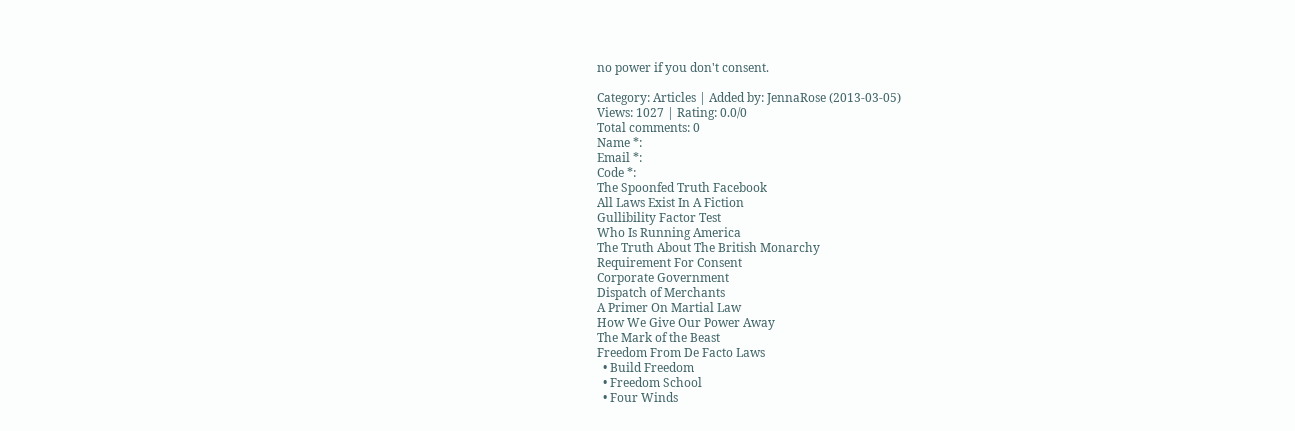no power if you don't consent.

Category: Articles | Added by: JennaRose (2013-03-05)
Views: 1027 | Rating: 0.0/0
Total comments: 0
Name *:
Email *:
Code *:
The Spoonfed Truth Facebook
All Laws Exist In A Fiction
Gullibility Factor Test
Who Is Running America
The Truth About The British Monarchy
Requirement For Consent
Corporate Government
Dispatch of Merchants
A Primer On Martial Law
How We Give Our Power Away
The Mark of the Beast
Freedom From De Facto Laws
  • Build Freedom
  • Freedom School
  • Four Winds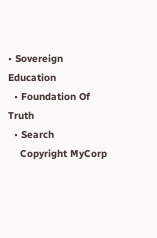• Sovereign Education
  • Foundation Of Truth
  • Search
    Copyright MyCorp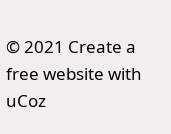© 2021 Create a free website with uCoz